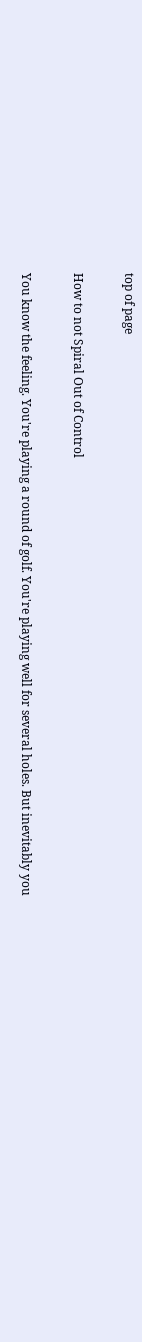top of page

How to not Spiral Out of Control

You know the feeling. You're playing a round of golf. You're playing well for several holes. But inevitably you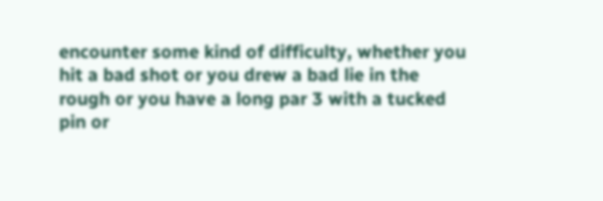encounter some kind of difficulty, whether you hit a bad shot or you drew a bad lie in the rough or you have a long par 3 with a tucked pin or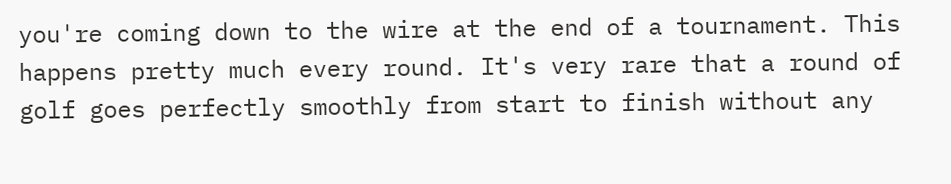you're coming down to the wire at the end of a tournament. This happens pretty much every round. It's very rare that a round of golf goes perfectly smoothly from start to finish without any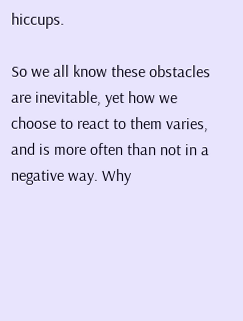hiccups.

So we all know these obstacles are inevitable, yet how we choose to react to them varies, and is more often than not in a negative way. Why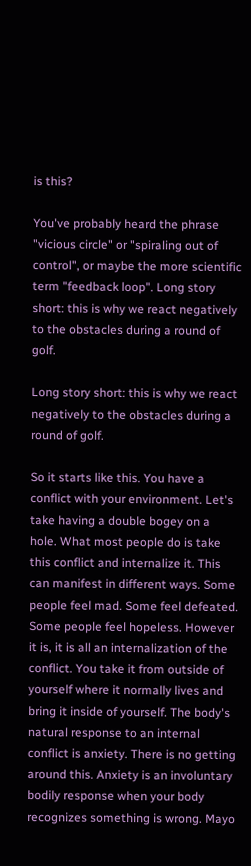is this?

You've probably heard the phrase "vicious circle" or "spiraling out of control", or maybe the more scientific term "feedback loop". Long story short: this is why we react negatively to the obstacles during a round of golf.

Long story short: this is why we react negatively to the obstacles during a round of golf.

So it starts like this. You have a conflict with your environment. Let's take having a double bogey on a hole. What most people do is take this conflict and internalize it. This can manifest in different ways. Some people feel mad. Some feel defeated. Some people feel hopeless. However it is, it is all an internalization of the conflict. You take it from outside of yourself where it normally lives and bring it inside of yourself. The body's natural response to an internal conflict is anxiety. There is no getting around this. Anxiety is an involuntary bodily response when your body recognizes something is wrong. Mayo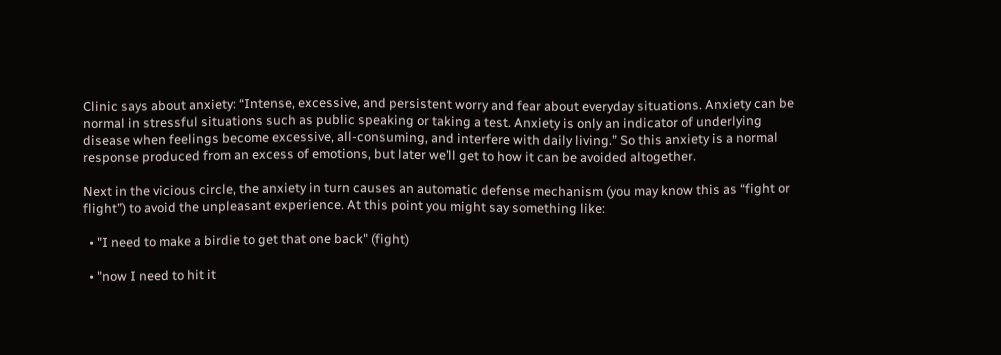Clinic says about anxiety: “Intense, excessive, and persistent worry and fear about everyday situations. Anxiety can be normal in stressful situations such as public speaking or taking a test. Anxiety is only an indicator of underlying disease when feelings become excessive, all-consuming, and interfere with daily living.” So this anxiety is a normal response produced from an excess of emotions, but later we’ll get to how it can be avoided altogether.

Next in the vicious circle, the anxiety in turn causes an automatic defense mechanism (you may know this as “fight or flight”) to avoid the unpleasant experience. At this point you might say something like:

  • "I need to make a birdie to get that one back" (fight)

  • "now I need to hit it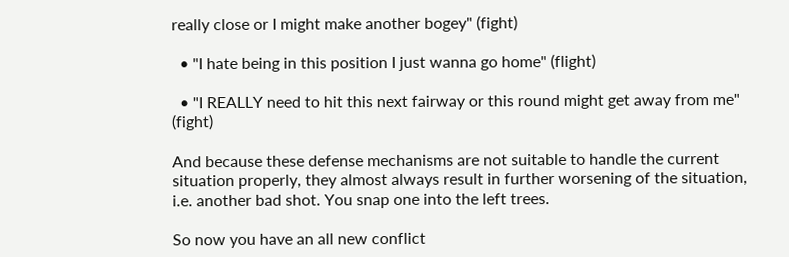really close or I might make another bogey" (fight)

  • "I hate being in this position I just wanna go home" (flight)

  • "I REALLY need to hit this next fairway or this round might get away from me" (fight)

And because these defense mechanisms are not suitable to handle the current situation properly, they almost always result in further worsening of the situation, i.e. another bad shot. You snap one into the left trees.

So now you have an all new conflict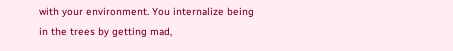with your environment. You internalize being in the trees by getting mad,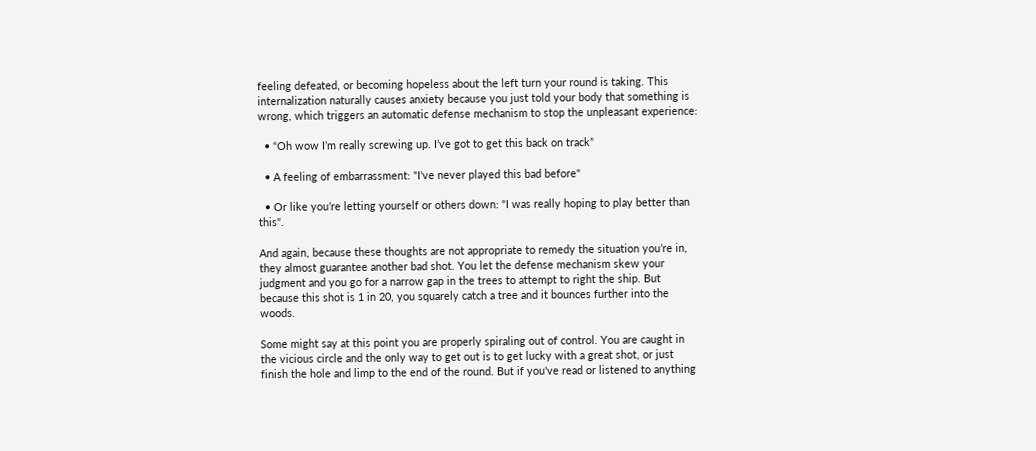feeling defeated, or becoming hopeless about the left turn your round is taking. This internalization naturally causes anxiety because you just told your body that something is wrong, which triggers an automatic defense mechanism to stop the unpleasant experience:

  • “Oh wow I’m really screwing up. I’ve got to get this back on track”

  • A feeling of embarrassment: "I've never played this bad before"

  • Or like you’re letting yourself or others down: "I was really hoping to play better than this".

And again, because these thoughts are not appropriate to remedy the situation you’re in, they almost guarantee another bad shot. You let the defense mechanism skew your judgment and you go for a narrow gap in the trees to attempt to right the ship. But because this shot is 1 in 20, you squarely catch a tree and it bounces further into the woods.

Some might say at this point you are properly spiraling out of control. You are caught in the vicious circle and the only way to get out is to get lucky with a great shot, or just finish the hole and limp to the end of the round. But if you've read or listened to anything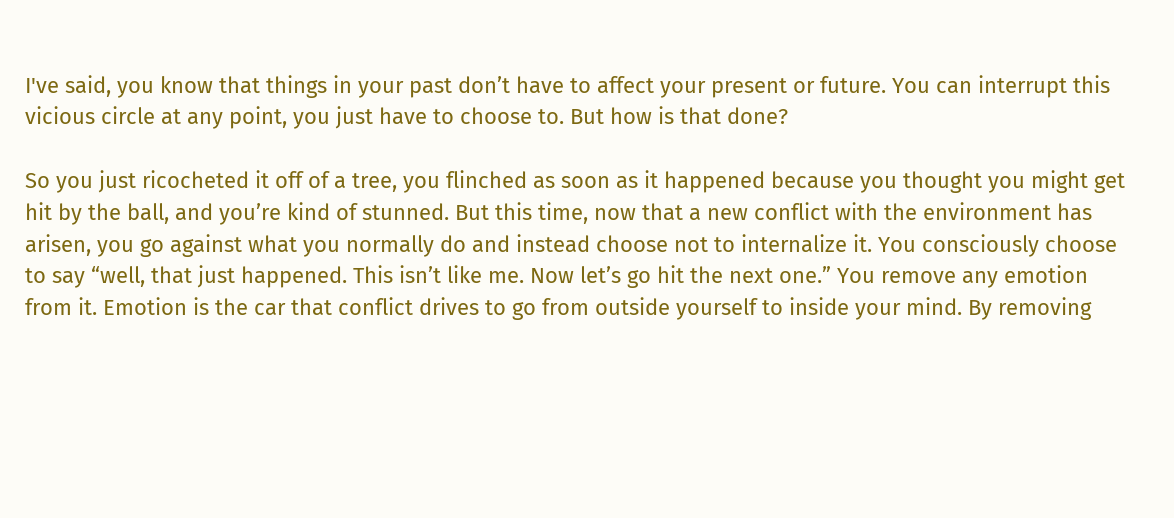I've said, you know that things in your past don’t have to affect your present or future. You can interrupt this vicious circle at any point, you just have to choose to. But how is that done?

So you just ricocheted it off of a tree, you flinched as soon as it happened because you thought you might get hit by the ball, and you’re kind of stunned. But this time, now that a new conflict with the environment has arisen, you go against what you normally do and instead choose not to internalize it. You consciously choose to say “well, that just happened. This isn’t like me. Now let’s go hit the next one.” You remove any emotion from it. Emotion is the car that conflict drives to go from outside yourself to inside your mind. By removing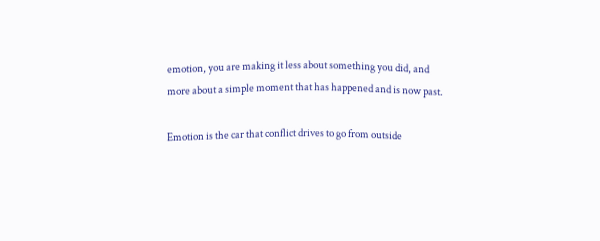emotion, you are making it less about something you did, and more about a simple moment that has happened and is now past.

Emotion is the car that conflict drives to go from outside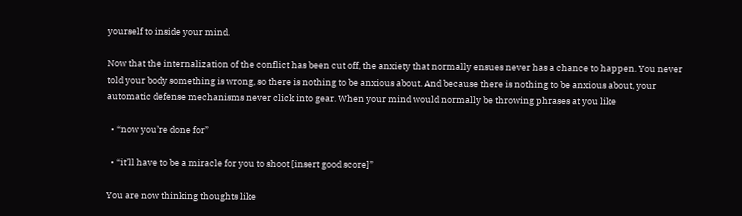yourself to inside your mind.

Now that the internalization of the conflict has been cut off, the anxiety that normally ensues never has a chance to happen. You never told your body something is wrong, so there is nothing to be anxious about. And because there is nothing to be anxious about, your automatic defense mechanisms never click into gear. When your mind would normally be throwing phrases at you like

  • “now you’re done for”

  • “it’ll have to be a miracle for you to shoot [insert good score]”

You are now thinking thoughts like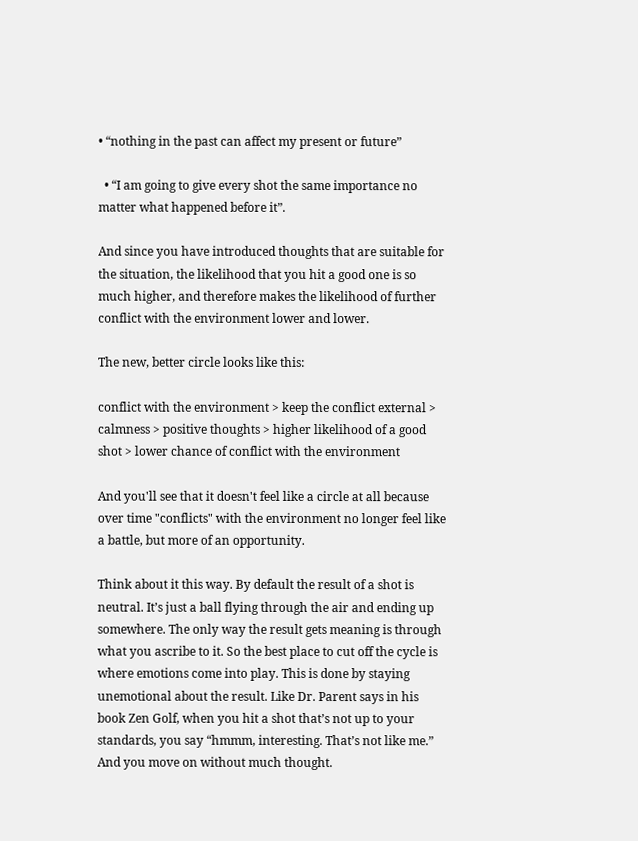• “nothing in the past can affect my present or future”

  • “I am going to give every shot the same importance no matter what happened before it”.

And since you have introduced thoughts that are suitable for the situation, the likelihood that you hit a good one is so much higher, and therefore makes the likelihood of further conflict with the environment lower and lower.

The new, better circle looks like this:

conflict with the environment > keep the conflict external > calmness > positive thoughts > higher likelihood of a good shot > lower chance of conflict with the environment

And you'll see that it doesn't feel like a circle at all because over time "conflicts" with the environment no longer feel like a battle, but more of an opportunity.

Think about it this way. By default the result of a shot is neutral. It’s just a ball flying through the air and ending up somewhere. The only way the result gets meaning is through what you ascribe to it. So the best place to cut off the cycle is where emotions come into play. This is done by staying unemotional about the result. Like Dr. Parent says in his book Zen Golf, when you hit a shot that’s not up to your standards, you say “hmmm, interesting. That’s not like me.” And you move on without much thought.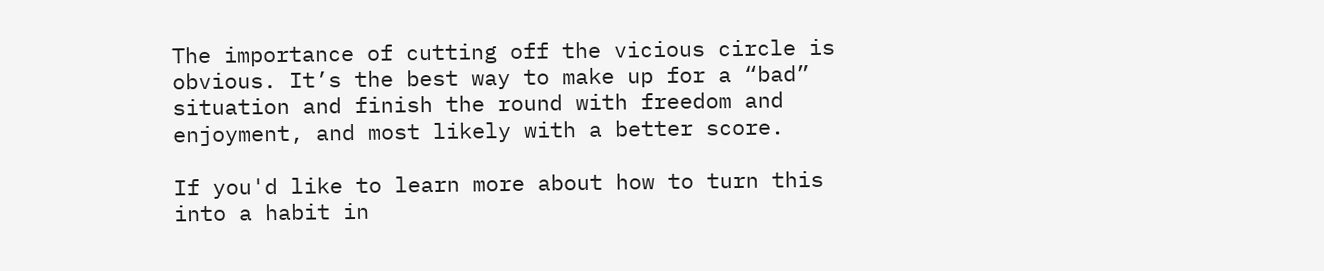The importance of cutting off the vicious circle is obvious. It’s the best way to make up for a “bad” situation and finish the round with freedom and enjoyment, and most likely with a better score.

If you'd like to learn more about how to turn this into a habit in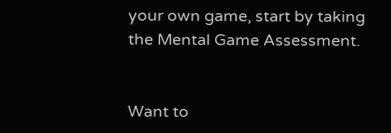your own game, start by taking the Mental Game Assessment.


Want to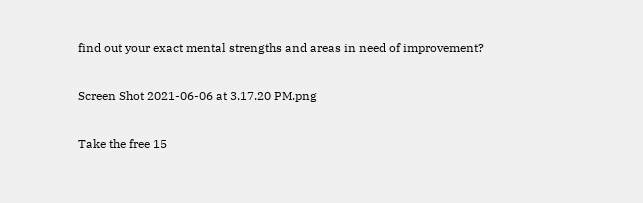find out your exact mental strengths and areas in need of improvement?

Screen Shot 2021-06-06 at 3.17.20 PM.png

Take the free 15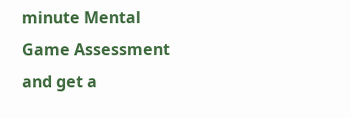minute Mental Game Assessment and get a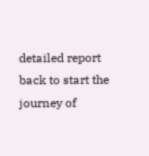detailed report back to start the journey of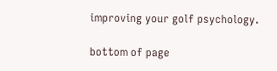improving your golf psychology.

bottom of page